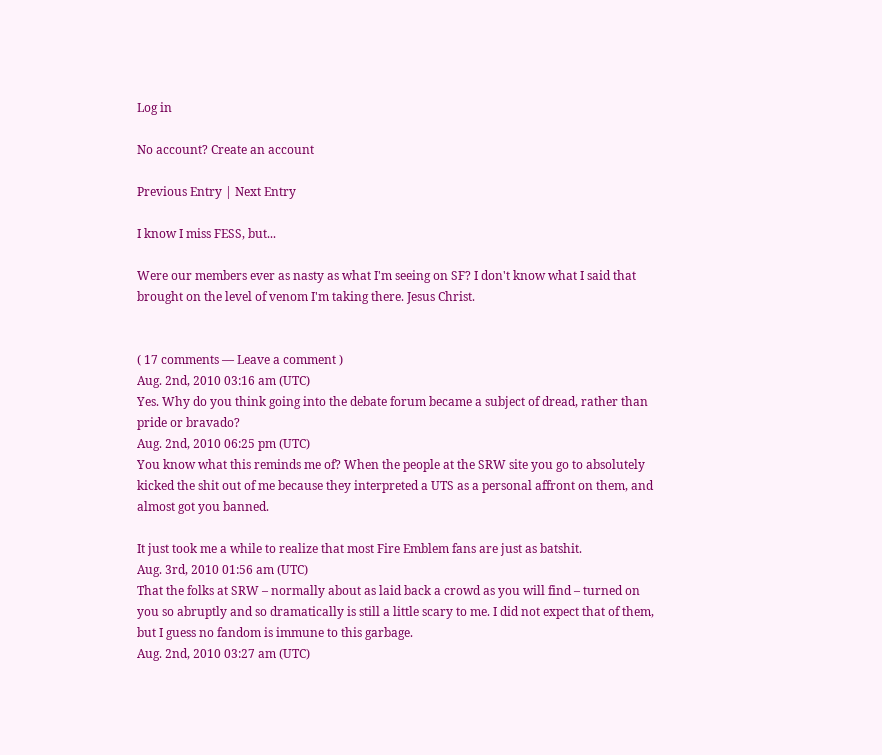Log in

No account? Create an account

Previous Entry | Next Entry

I know I miss FESS, but...

Were our members ever as nasty as what I'm seeing on SF? I don't know what I said that brought on the level of venom I'm taking there. Jesus Christ.


( 17 comments — Leave a comment )
Aug. 2nd, 2010 03:16 am (UTC)
Yes. Why do you think going into the debate forum became a subject of dread, rather than pride or bravado?
Aug. 2nd, 2010 06:25 pm (UTC)
You know what this reminds me of? When the people at the SRW site you go to absolutely kicked the shit out of me because they interpreted a UTS as a personal affront on them, and almost got you banned.

It just took me a while to realize that most Fire Emblem fans are just as batshit.
Aug. 3rd, 2010 01:56 am (UTC)
That the folks at SRW – normally about as laid back a crowd as you will find – turned on you so abruptly and so dramatically is still a little scary to me. I did not expect that of them, but I guess no fandom is immune to this garbage.
Aug. 2nd, 2010 03:27 am (UTC)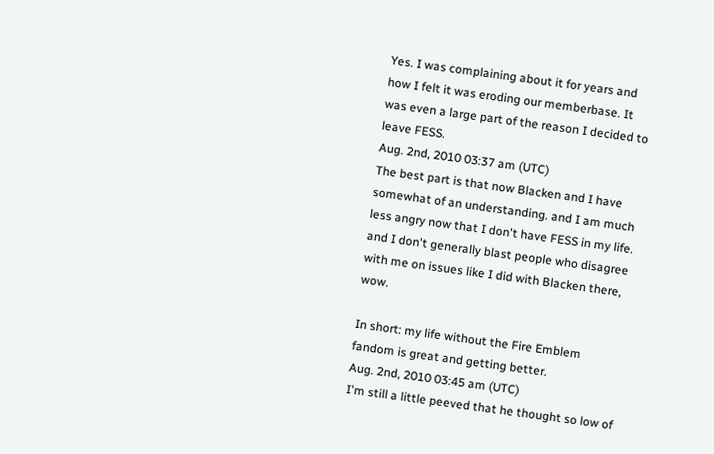Yes. I was complaining about it for years and how I felt it was eroding our memberbase. It was even a large part of the reason I decided to leave FESS.
Aug. 2nd, 2010 03:37 am (UTC)
The best part is that now Blacken and I have somewhat of an understanding. and I am much less angry now that I don't have FESS in my life. and I don't generally blast people who disagree with me on issues like I did with Blacken there, wow.

In short: my life without the Fire Emblem fandom is great and getting better.
Aug. 2nd, 2010 03:45 am (UTC)
I'm still a little peeved that he thought so low of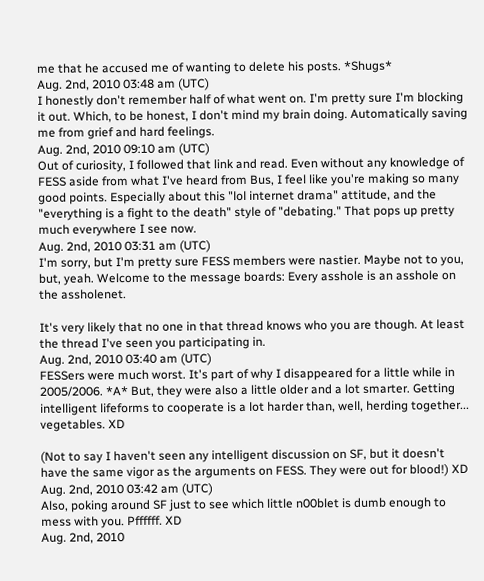me that he accused me of wanting to delete his posts. *Shugs*
Aug. 2nd, 2010 03:48 am (UTC)
I honestly don't remember half of what went on. I'm pretty sure I'm blocking it out. Which, to be honest, I don't mind my brain doing. Automatically saving me from grief and hard feelings.
Aug. 2nd, 2010 09:10 am (UTC)
Out of curiosity, I followed that link and read. Even without any knowledge of FESS aside from what I've heard from Bus, I feel like you're making so many good points. Especially about this "lol internet drama" attitude, and the "everything is a fight to the death" style of "debating." That pops up pretty much everywhere I see now.
Aug. 2nd, 2010 03:31 am (UTC)
I'm sorry, but I'm pretty sure FESS members were nastier. Maybe not to you, but, yeah. Welcome to the message boards: Every asshole is an asshole on the assholenet.

It's very likely that no one in that thread knows who you are though. At least the thread I've seen you participating in.
Aug. 2nd, 2010 03:40 am (UTC)
FESSers were much worst. It's part of why I disappeared for a little while in 2005/2006. *A* But, they were also a little older and a lot smarter. Getting intelligent lifeforms to cooperate is a lot harder than, well, herding together... vegetables. XD

(Not to say I haven't seen any intelligent discussion on SF, but it doesn't have the same vigor as the arguments on FESS. They were out for blood!) XD
Aug. 2nd, 2010 03:42 am (UTC)
Also, poking around SF just to see which little n00blet is dumb enough to mess with you. Pffffff. XD
Aug. 2nd, 2010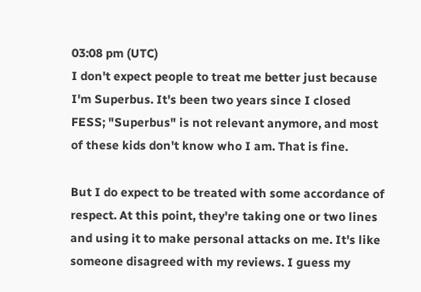03:08 pm (UTC)
I don't expect people to treat me better just because I'm Superbus. It's been two years since I closed FESS; "Superbus" is not relevant anymore, and most of these kids don't know who I am. That is fine.

But I do expect to be treated with some accordance of respect. At this point, they're taking one or two lines and using it to make personal attacks on me. It's like someone disagreed with my reviews. I guess my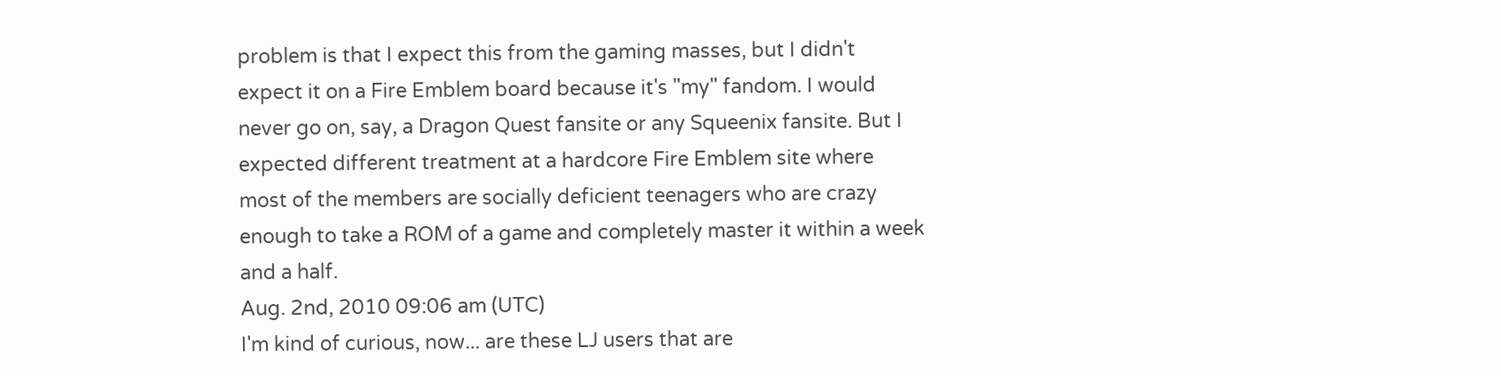problem is that I expect this from the gaming masses, but I didn't expect it on a Fire Emblem board because it's "my" fandom. I would never go on, say, a Dragon Quest fansite or any Squeenix fansite. But I expected different treatment at a hardcore Fire Emblem site where most of the members are socially deficient teenagers who are crazy enough to take a ROM of a game and completely master it within a week and a half.
Aug. 2nd, 2010 09:06 am (UTC)
I'm kind of curious, now... are these LJ users that are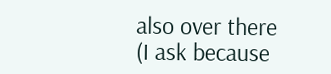also over there (I ask because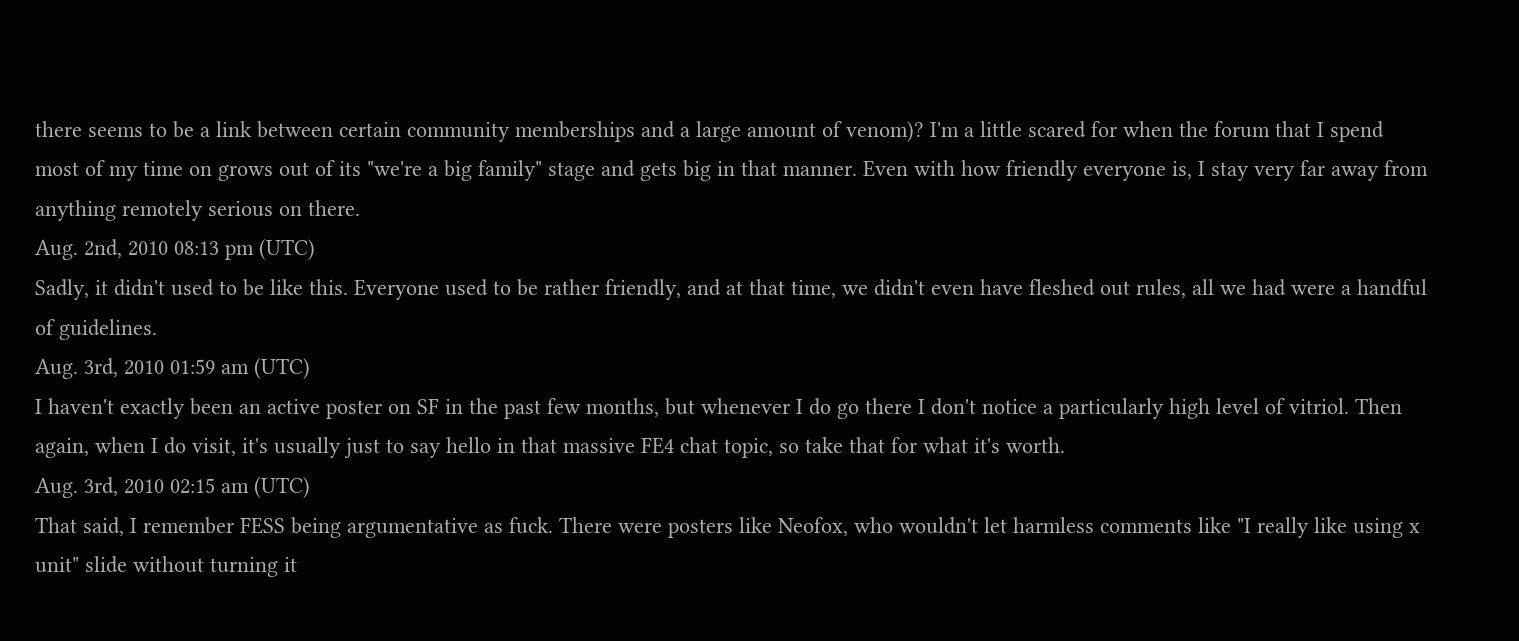there seems to be a link between certain community memberships and a large amount of venom)? I'm a little scared for when the forum that I spend most of my time on grows out of its "we're a big family" stage and gets big in that manner. Even with how friendly everyone is, I stay very far away from anything remotely serious on there.
Aug. 2nd, 2010 08:13 pm (UTC)
Sadly, it didn't used to be like this. Everyone used to be rather friendly, and at that time, we didn't even have fleshed out rules, all we had were a handful of guidelines.
Aug. 3rd, 2010 01:59 am (UTC)
I haven't exactly been an active poster on SF in the past few months, but whenever I do go there I don't notice a particularly high level of vitriol. Then again, when I do visit, it's usually just to say hello in that massive FE4 chat topic, so take that for what it's worth.
Aug. 3rd, 2010 02:15 am (UTC)
That said, I remember FESS being argumentative as fuck. There were posters like Neofox, who wouldn't let harmless comments like "I really like using x unit" slide without turning it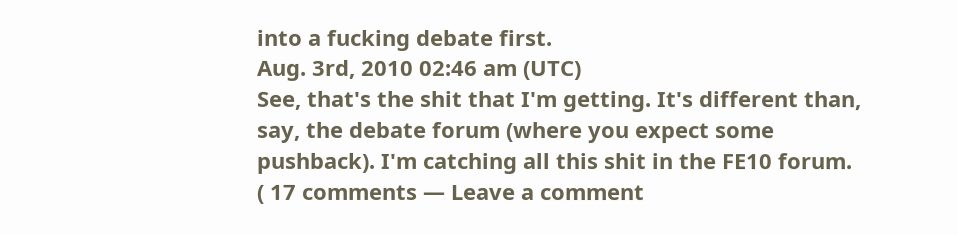into a fucking debate first.
Aug. 3rd, 2010 02:46 am (UTC)
See, that's the shit that I'm getting. It's different than, say, the debate forum (where you expect some pushback). I'm catching all this shit in the FE10 forum.
( 17 comments — Leave a comment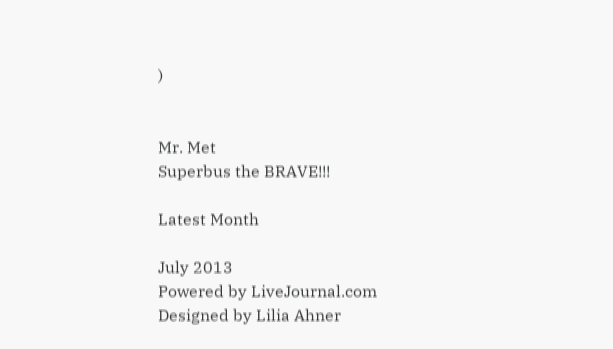)


Mr. Met
Superbus the BRAVE!!!

Latest Month

July 2013
Powered by LiveJournal.com
Designed by Lilia Ahner